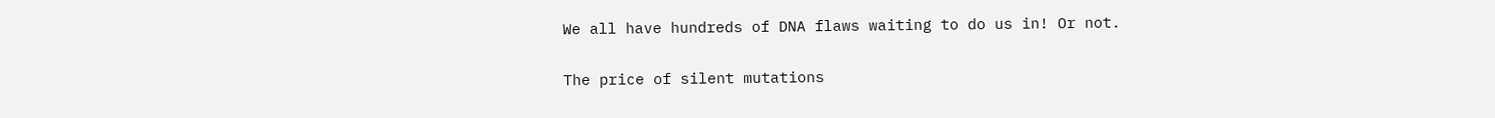We all have hundreds of DNA flaws waiting to do us in! Or not.

The price of silent mutations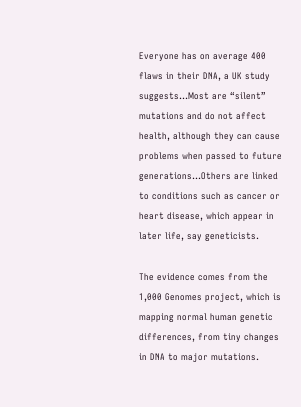Everyone has on average 400 flaws in their DNA, a UK study suggests…Most are “silent” mutations and do not affect health, although they can cause problems when passed to future generations…Others are linked to conditions such as cancer or heart disease, which appear in later life, say geneticists.

The evidence comes from the 1,000 Genomes project, which is mapping normal human genetic differences, from tiny changes in DNA to major mutations.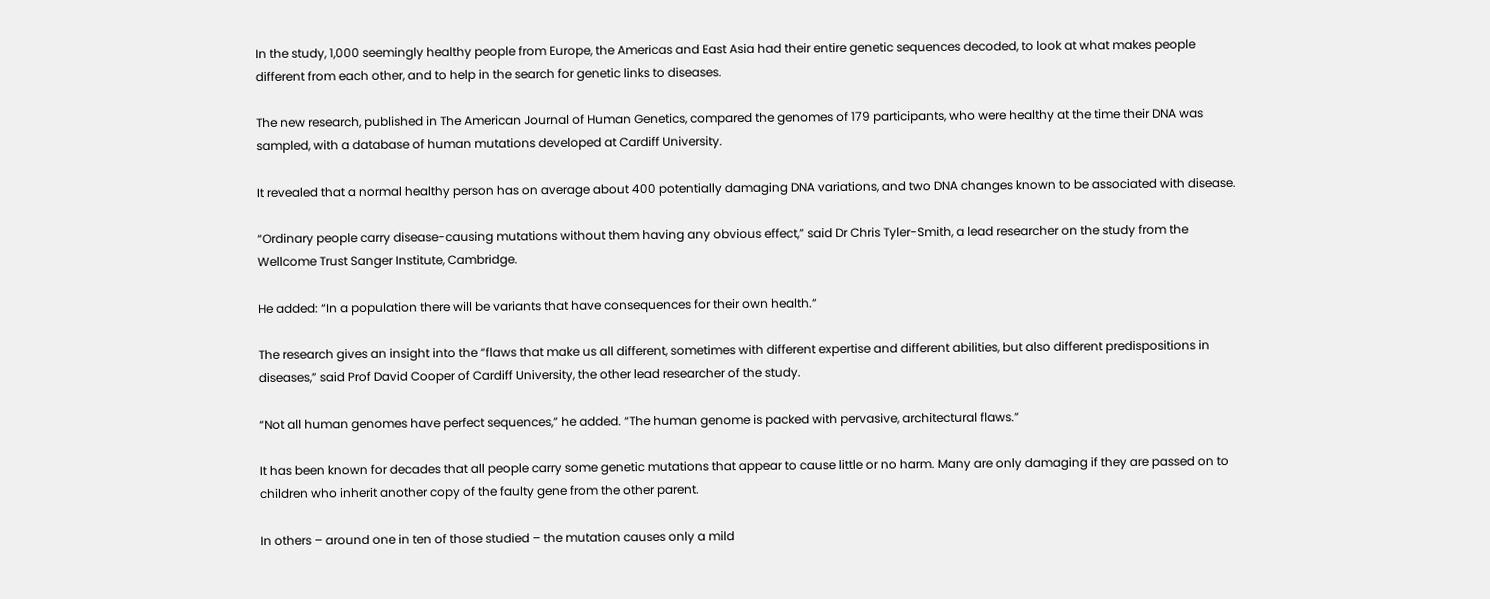In the study, 1,000 seemingly healthy people from Europe, the Americas and East Asia had their entire genetic sequences decoded, to look at what makes people different from each other, and to help in the search for genetic links to diseases.

The new research, published in The American Journal of Human Genetics, compared the genomes of 179 participants, who were healthy at the time their DNA was sampled, with a database of human mutations developed at Cardiff University.

It revealed that a normal healthy person has on average about 400 potentially damaging DNA variations, and two DNA changes known to be associated with disease.

“Ordinary people carry disease-causing mutations without them having any obvious effect,” said Dr Chris Tyler-Smith, a lead researcher on the study from the Wellcome Trust Sanger Institute, Cambridge.

He added: “In a population there will be variants that have consequences for their own health.”

The research gives an insight into the “flaws that make us all different, sometimes with different expertise and different abilities, but also different predispositions in diseases,” said Prof David Cooper of Cardiff University, the other lead researcher of the study.

“Not all human genomes have perfect sequences,” he added. “The human genome is packed with pervasive, architectural flaws.”

It has been known for decades that all people carry some genetic mutations that appear to cause little or no harm. Many are only damaging if they are passed on to children who inherit another copy of the faulty gene from the other parent.

In others – around one in ten of those studied – the mutation causes only a mild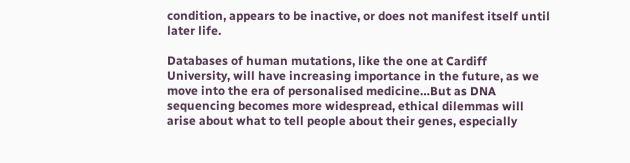condition, appears to be inactive, or does not manifest itself until later life.

Databases of human mutations, like the one at Cardiff University, will have increasing importance in the future, as we move into the era of personalised medicine…But as DNA sequencing becomes more widespread, ethical dilemmas will arise about what to tell people about their genes, especially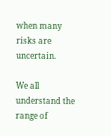when many risks are uncertain.

We all understand the range of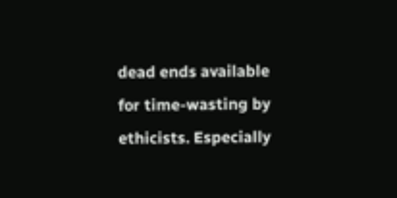dead ends available for time-wasting by ethicists. Especially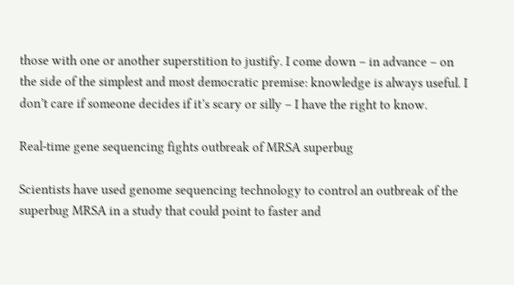those with one or another superstition to justify. I come down – in advance – on the side of the simplest and most democratic premise: knowledge is always useful. I don’t care if someone decides if it’s scary or silly – I have the right to know.

Real-time gene sequencing fights outbreak of MRSA superbug

Scientists have used genome sequencing technology to control an outbreak of the superbug MRSA in a study that could point to faster and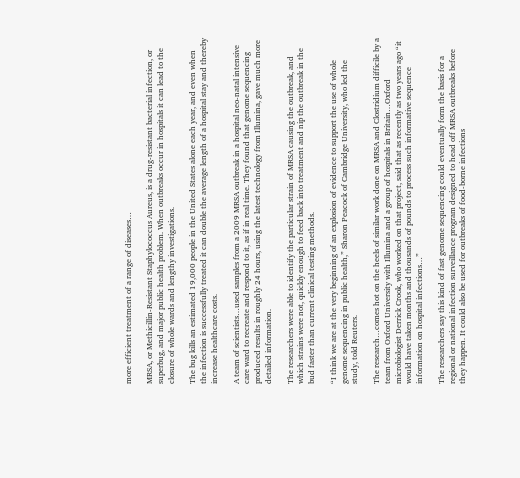more efficient treatment of a range of diseases…

MRSA, or Methicillin-Resistant Staphylococcus Aureus, is a drug-resistant bacterial infection, or superbug, and major public health problem. When outbreaks occur in hospitals it can lead to the closure of whole wards and lengthy investigations.

The bug kills an estimated 19,000 people in the United States alone each year, and even when the infection is successfully treated it can double the average length of a hospital stay and thereby increase healthcare costs.

A team of scientists…used samples from a 2009 MRSA outbreak in a hospital neo-natal intensive care ward to recreate and respond to it, as if in real time. They found that genome sequencing produced results in roughly 24 hours, using the latest technology from Illumina, gave much more detailed information.

The researchers were able to identify the particular strain of MRSA causing the outbreak, and which strains were not, quickly enough to feed back into treatment and nip the outbreak in the bud faster than current clinical testing methods.

“I think we are at the very beginning of an explosion of evidence to support the use of whole genome sequencing in public health,” Sharon Peacock of Cambridge University, who led the study, told Reuters.

The research…comes hot on the heels of similar work done on MRSA and Clostridium difficile by a team from Oxford University with Illumina and a group of hospitals in Britain…Oxford microbiologist Derrick Crook, who worked on that project, said that as recently as two years ago “it would have taken months and thousands of pounds to process such informative sequence information on hospital infections…”

The researchers say this kind of fast genome sequencing could eventually form the basis for a regional or national infection surveillance program designed to head off MRSA outbreaks before they happen. It could also be used for outbreaks of food-borne infections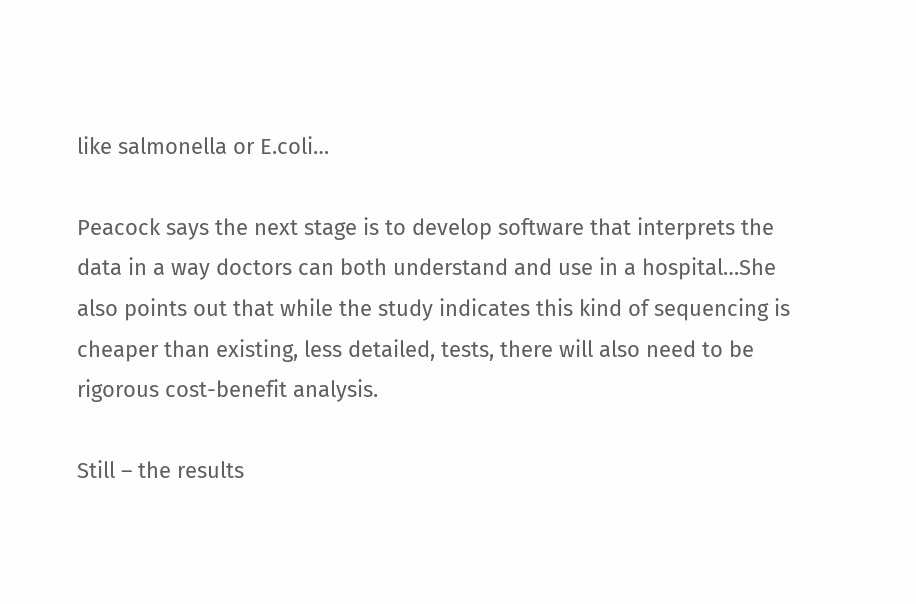like salmonella or E.coli…

Peacock says the next stage is to develop software that interprets the data in a way doctors can both understand and use in a hospital…She also points out that while the study indicates this kind of sequencing is cheaper than existing, less detailed, tests, there will also need to be rigorous cost-benefit analysis.

Still – the results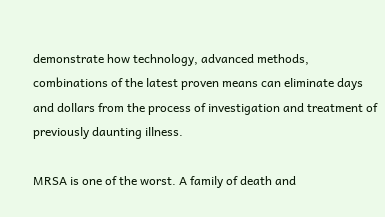demonstrate how technology, advanced methods, combinations of the latest proven means can eliminate days and dollars from the process of investigation and treatment of previously daunting illness.

MRSA is one of the worst. A family of death and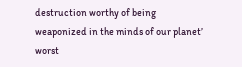destruction worthy of being weaponized in the minds of our planet’ worst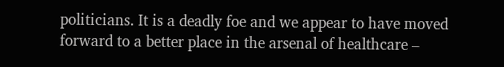politicians. It is a deadly foe and we appear to have moved forward to a better place in the arsenal of healthcare –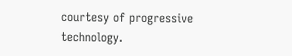courtesy of progressive technology.